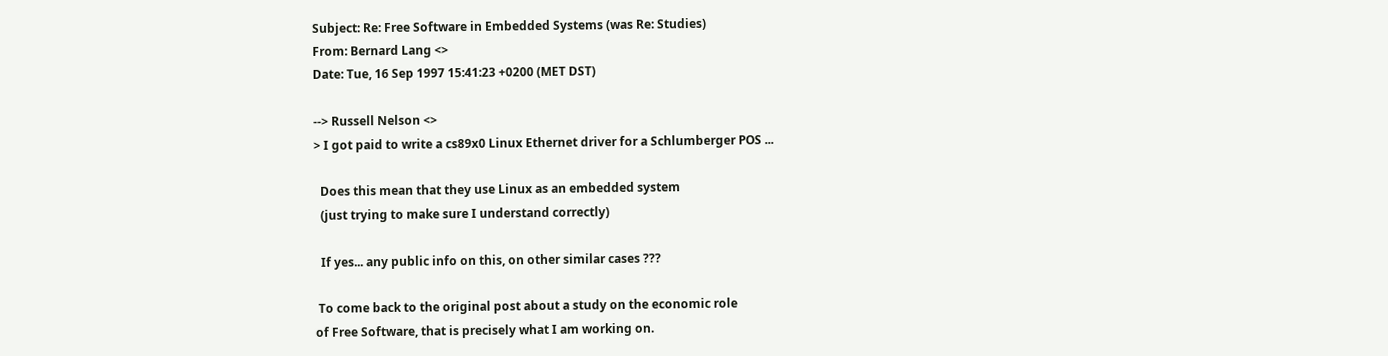Subject: Re: Free Software in Embedded Systems (was Re: Studies)
From: Bernard Lang <>
Date: Tue, 16 Sep 1997 15:41:23 +0200 (MET DST)

--> Russell Nelson <>
> I got paid to write a cs89x0 Linux Ethernet driver for a Schlumberger POS ...

  Does this mean that they use Linux as an embedded system
  (just trying to make sure I understand correctly)

  If yes... any public info on this, on other similar cases ???

 To come back to the original post about a study on the economic role
of Free Software, that is precisely what I am working on.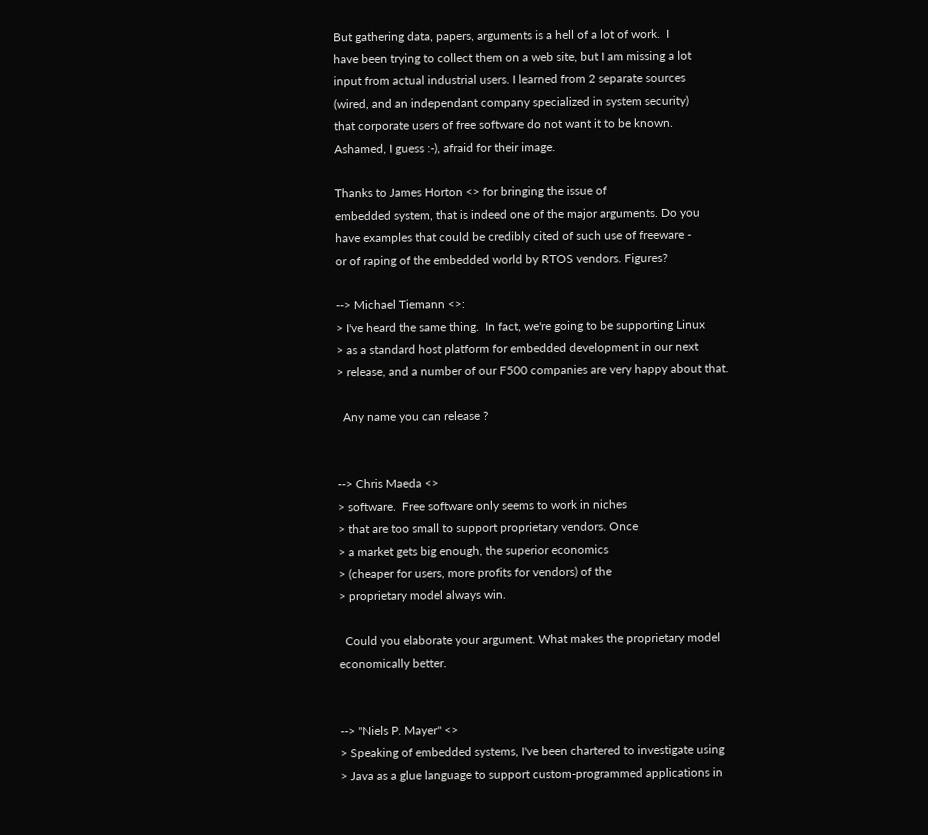But gathering data, papers, arguments is a hell of a lot of work.  I
have been trying to collect them on a web site, but I am missing a lot
input from actual industrial users. I learned from 2 separate sources
(wired, and an independant company specialized in system security)
that corporate users of free software do not want it to be known.
Ashamed, I guess :-), afraid for their image.

Thanks to James Horton <> for bringing the issue of
embedded system, that is indeed one of the major arguments. Do you
have examples that could be credibly cited of such use of freeware -
or of raping of the embedded world by RTOS vendors. Figures?

--> Michael Tiemann <>:
> I've heard the same thing.  In fact, we're going to be supporting Linux
> as a standard host platform for embedded development in our next
> release, and a number of our F500 companies are very happy about that.

  Any name you can release ?


--> Chris Maeda <>
> software.  Free software only seems to work in niches
> that are too small to support proprietary vendors. Once
> a market gets big enough, the superior economics
> (cheaper for users, more profits for vendors) of the
> proprietary model always win.

  Could you elaborate your argument. What makes the proprietary model
economically better.


--> "Niels P. Mayer" <>
> Speaking of embedded systems, I've been chartered to investigate using
> Java as a glue language to support custom-programmed applications in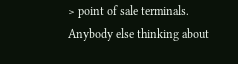> point of sale terminals. Anybody else thinking about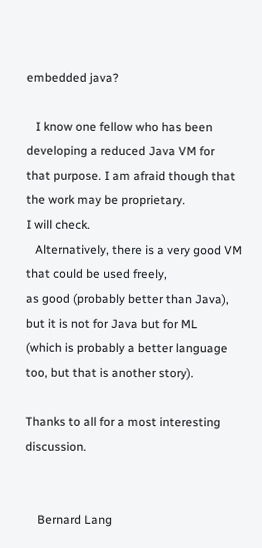embedded java?

   I know one fellow who has been developing a reduced Java VM for
that purpose. I am afraid though that the work may be proprietary.
I will check.
   Alternatively, there is a very good VM that could be used freely,
as good (probably better than Java), but it is not for Java but for ML
(which is probably a better language too, but that is another story).

Thanks to all for a most interesting discussion.


    Bernard Lang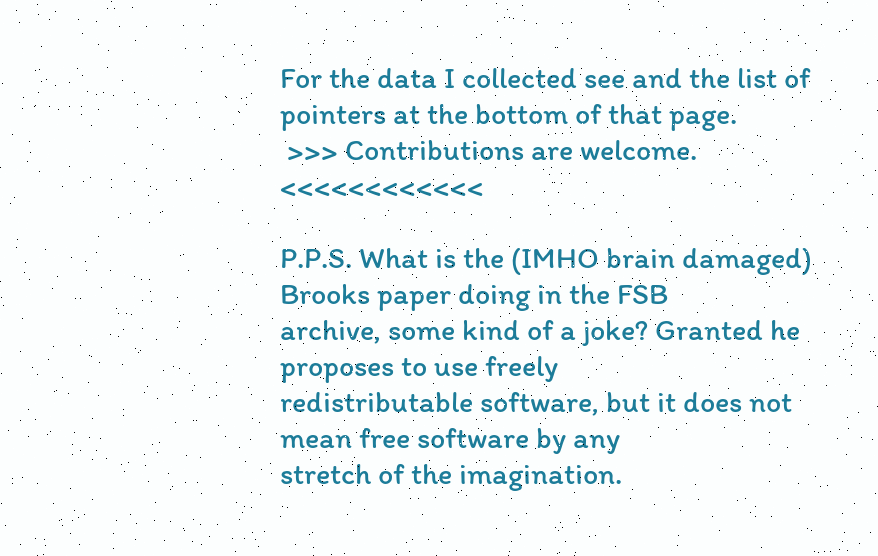For the data I collected see and the list of
pointers at the bottom of that page.
 >>> Contributions are welcome. <<<<<<<<<<<<

P.P.S. What is the (IMHO brain damaged) Brooks paper doing in the FSB
archive, some kind of a joke? Granted he proposes to use freely
redistributable software, but it does not mean free software by any
stretch of the imagination.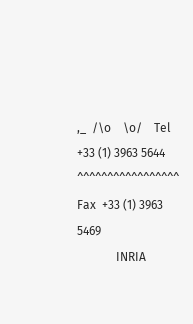,_  /\o    \o/    Tel  +33 (1) 3963 5644  ^^^^^^^^^^^^^^^^^  Fax  +33 (1) 3963 5469
             INRIA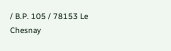/ B.P. 105 / 78153 Le Chesnay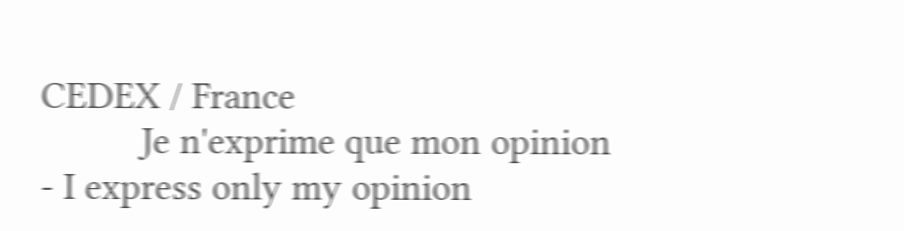CEDEX / France
          Je n'exprime que mon opinion - I express only my opinion